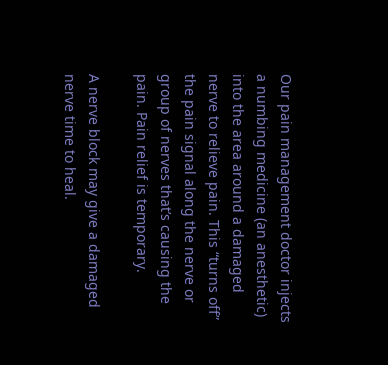Our pain management doctor injects a numbing medicine (an anesthetic) into the area around a damaged nerve to relieve pain. This “turns off” the pain signal along the nerve or group of nerves that’s causing the pain. Pain relief is temporary.

A nerve block may give a damaged nerve time to heal.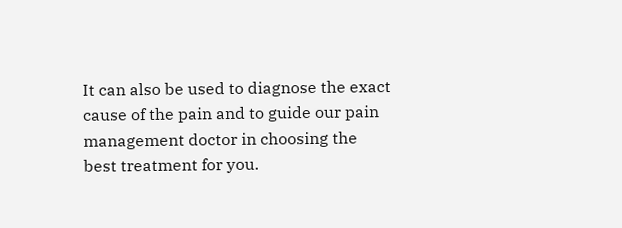It can also be used to diagnose the exact cause of the pain and to guide our pain management doctor in choosing the best treatment for you.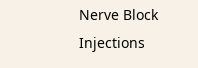Nerve Block Injections